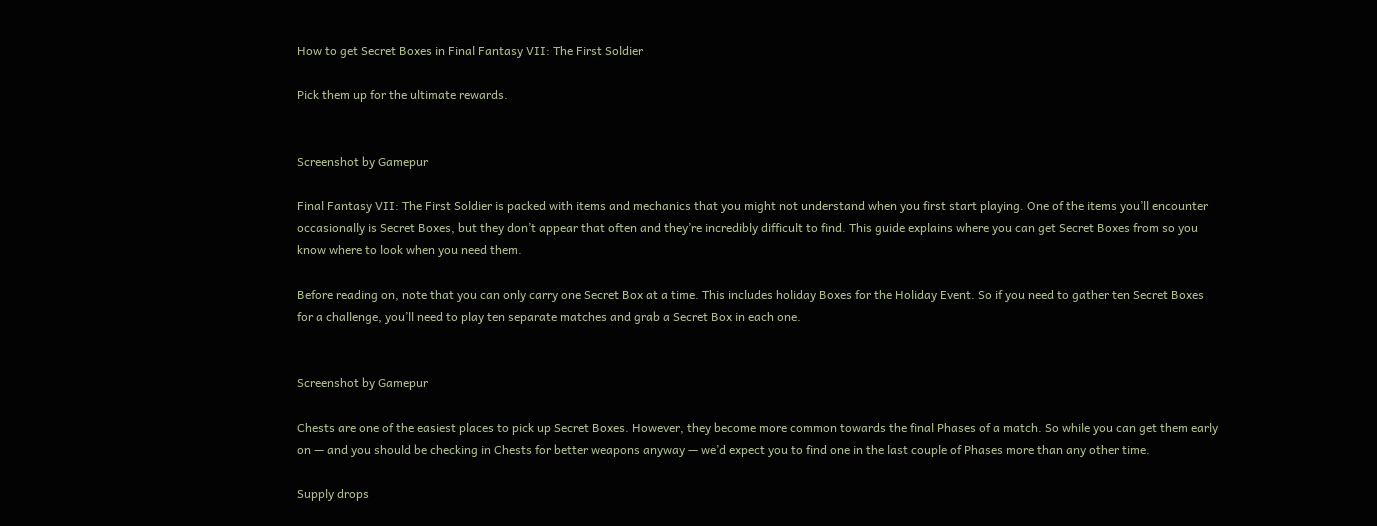How to get Secret Boxes in Final Fantasy VII: The First Soldier

Pick them up for the ultimate rewards.


Screenshot by Gamepur

Final Fantasy VII: The First Soldier is packed with items and mechanics that you might not understand when you first start playing. One of the items you’ll encounter occasionally is Secret Boxes, but they don’t appear that often and they’re incredibly difficult to find. This guide explains where you can get Secret Boxes from so you know where to look when you need them.

Before reading on, note that you can only carry one Secret Box at a time. This includes holiday Boxes for the Holiday Event. So if you need to gather ten Secret Boxes for a challenge, you’ll need to play ten separate matches and grab a Secret Box in each one.


Screenshot by Gamepur

Chests are one of the easiest places to pick up Secret Boxes. However, they become more common towards the final Phases of a match. So while you can get them early on — and you should be checking in Chests for better weapons anyway — we’d expect you to find one in the last couple of Phases more than any other time.

Supply drops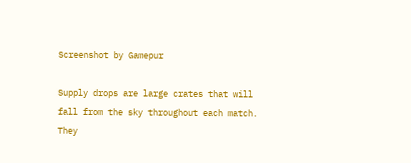Screenshot by Gamepur

Supply drops are large crates that will fall from the sky throughout each match. They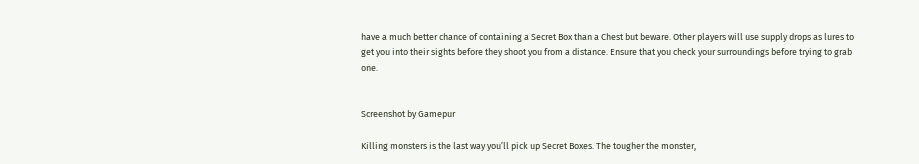have a much better chance of containing a Secret Box than a Chest but beware. Other players will use supply drops as lures to get you into their sights before they shoot you from a distance. Ensure that you check your surroundings before trying to grab one.


Screenshot by Gamepur

Killing monsters is the last way you’ll pick up Secret Boxes. The tougher the monster,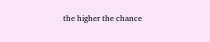the higher the chance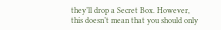they’ll drop a Secret Box. However, this doesn’t mean that you should only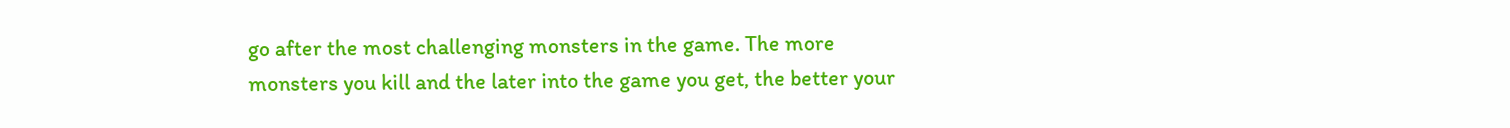go after the most challenging monsters in the game. The more monsters you kill and the later into the game you get, the better your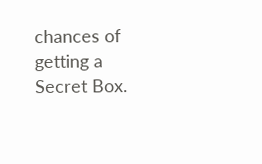chances of getting a Secret Box.